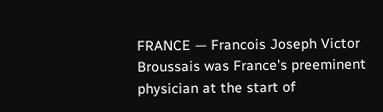FRANCE — Francois Joseph Victor Broussais was France's preeminent physician at the start of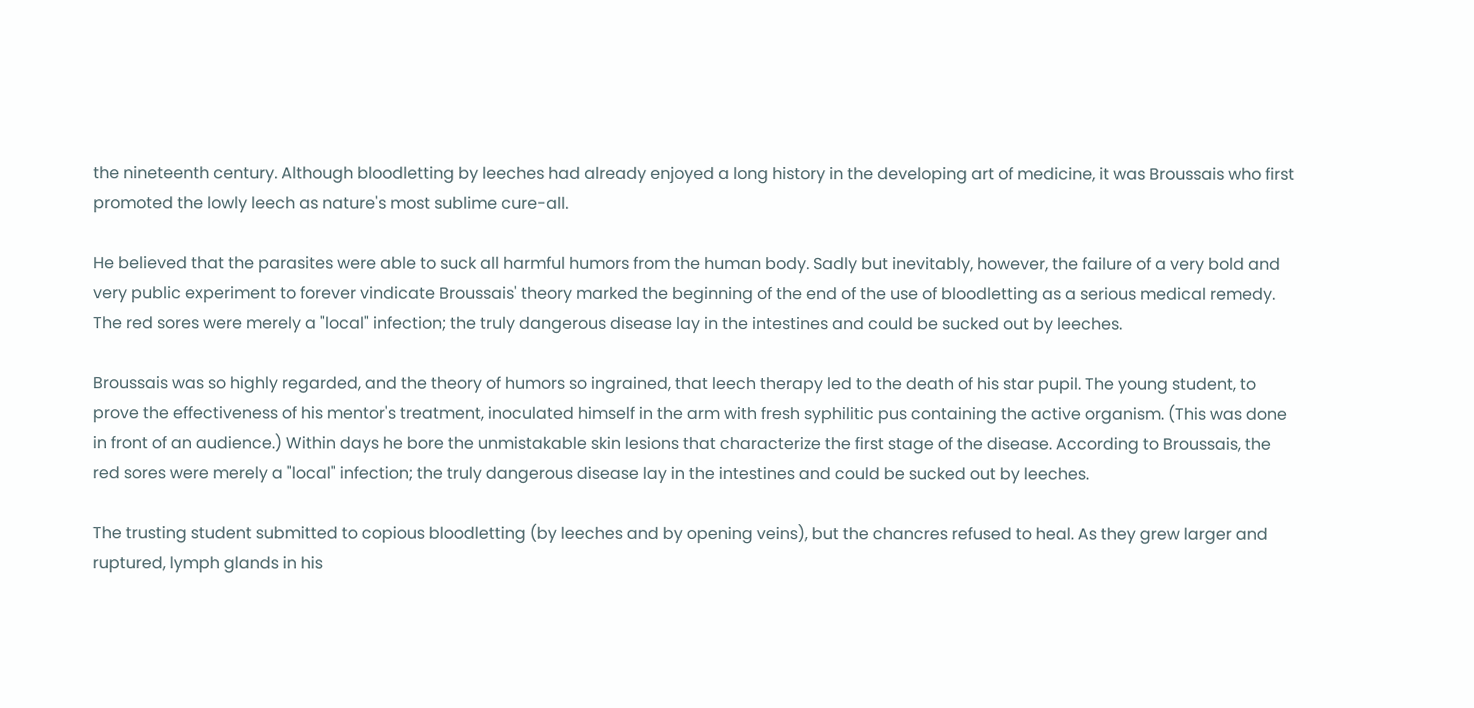the nineteenth century. Although bloodletting by leeches had already enjoyed a long history in the developing art of medicine, it was Broussais who first promoted the lowly leech as nature's most sublime cure-all.

He believed that the parasites were able to suck all harmful humors from the human body. Sadly but inevitably, however, the failure of a very bold and very public experiment to forever vindicate Broussais' theory marked the beginning of the end of the use of bloodletting as a serious medical remedy. The red sores were merely a "local" infection; the truly dangerous disease lay in the intestines and could be sucked out by leeches.

Broussais was so highly regarded, and the theory of humors so ingrained, that leech therapy led to the death of his star pupil. The young student, to prove the effectiveness of his mentor's treatment, inoculated himself in the arm with fresh syphilitic pus containing the active organism. (This was done in front of an audience.) Within days he bore the unmistakable skin lesions that characterize the first stage of the disease. According to Broussais, the red sores were merely a "local" infection; the truly dangerous disease lay in the intestines and could be sucked out by leeches.

The trusting student submitted to copious bloodletting (by leeches and by opening veins), but the chancres refused to heal. As they grew larger and ruptured, lymph glands in his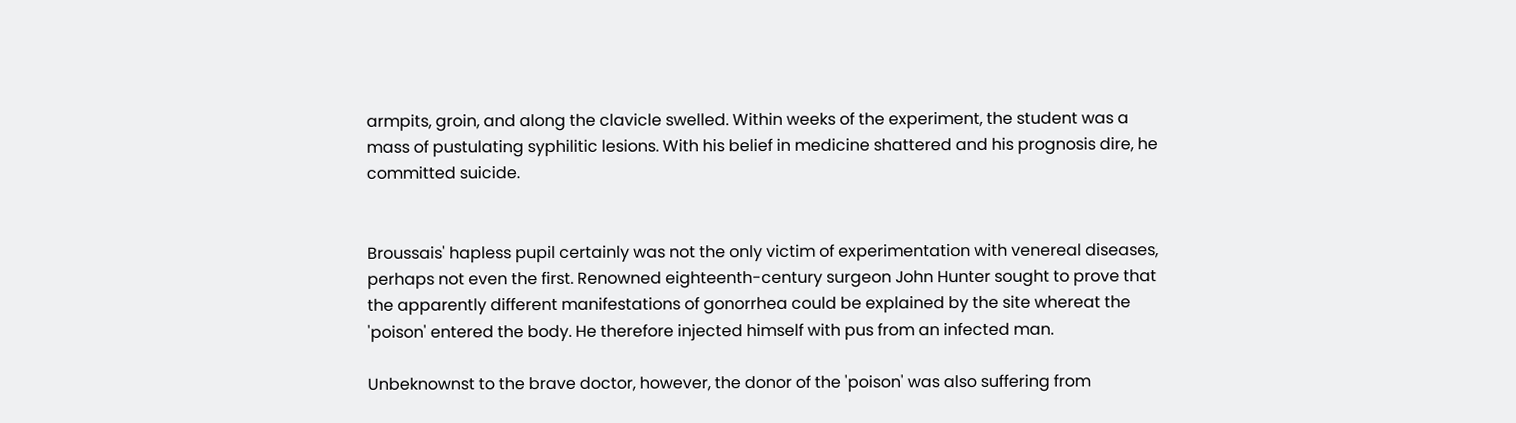armpits, groin, and along the clavicle swelled. Within weeks of the experiment, the student was a mass of pustulating syphilitic lesions. With his belief in medicine shattered and his prognosis dire, he committed suicide.


Broussais' hapless pupil certainly was not the only victim of experimentation with venereal diseases, perhaps not even the first. Renowned eighteenth-century surgeon John Hunter sought to prove that the apparently different manifestations of gonorrhea could be explained by the site whereat the 'poison' entered the body. He therefore injected himself with pus from an infected man.

Unbeknownst to the brave doctor, however, the donor of the 'poison' was also suffering from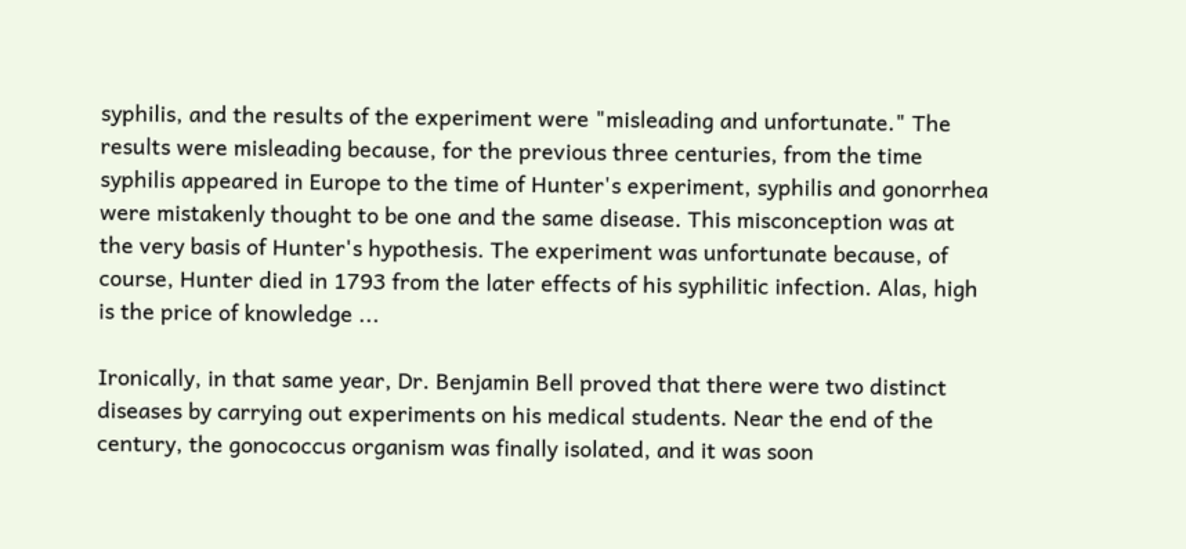syphilis, and the results of the experiment were "misleading and unfortunate." The results were misleading because, for the previous three centuries, from the time syphilis appeared in Europe to the time of Hunter's experiment, syphilis and gonorrhea were mistakenly thought to be one and the same disease. This misconception was at the very basis of Hunter's hypothesis. The experiment was unfortunate because, of course, Hunter died in 1793 from the later effects of his syphilitic infection. Alas, high is the price of knowledge ...

Ironically, in that same year, Dr. Benjamin Bell proved that there were two distinct diseases by carrying out experiments on his medical students. Near the end of the century, the gonococcus organism was finally isolated, and it was soon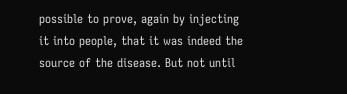possible to prove, again by injecting it into people, that it was indeed the source of the disease. But not until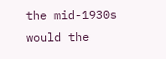the mid-1930s would the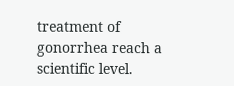treatment of gonorrhea reach a scientific level.